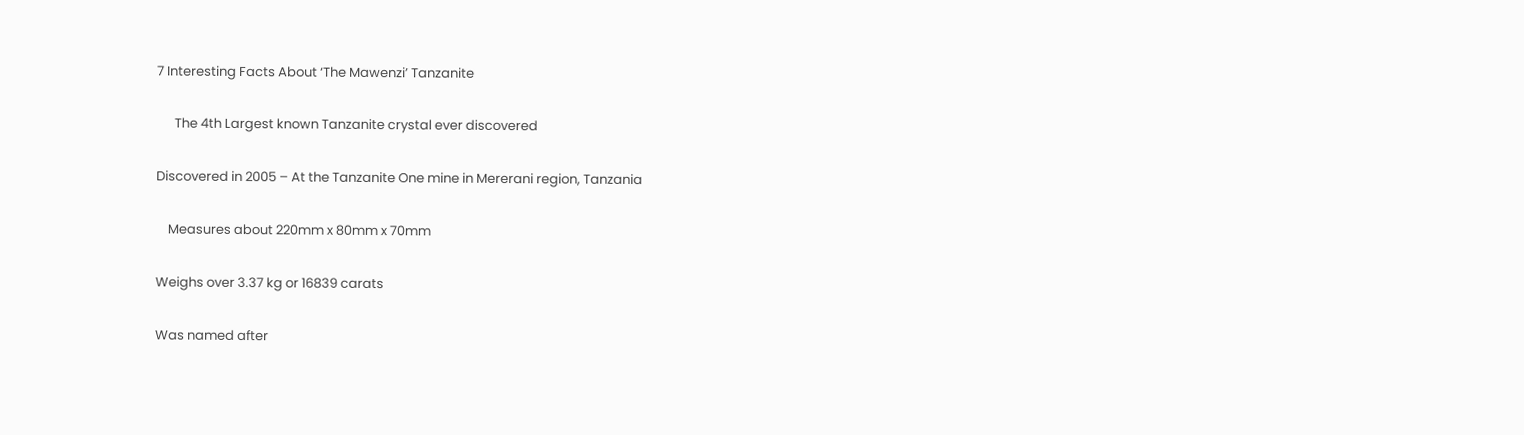7 Interesting Facts About ‘The Mawenzi’ Tanzanite

      The 4th Largest known Tanzanite crystal ever discovered

Discovered in 2005 – At the Tanzanite One mine in Mererani region, Tanzania

    Measures about 220mm x 80mm x 70mm

Weighs over 3.37 kg or 16839 carats

Was named after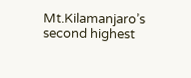Mt.Kilamanjaro’s second highest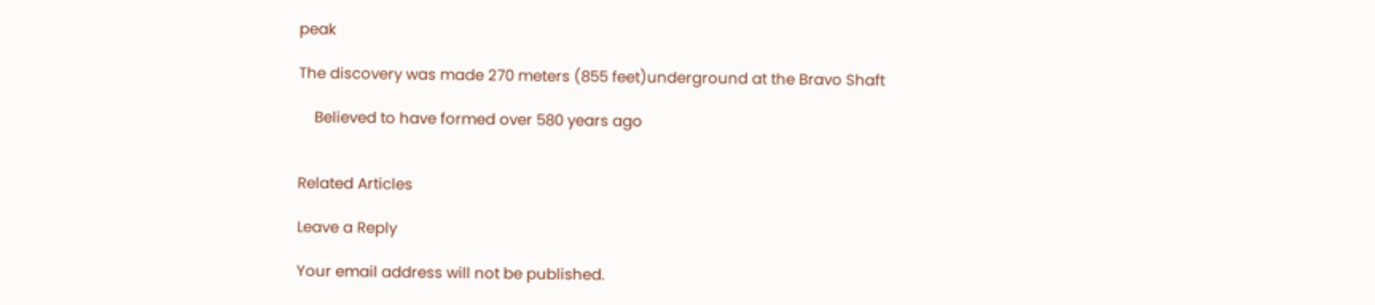peak

The discovery was made 270 meters (855 feet)underground at the Bravo Shaft

    Believed to have formed over 580 years ago


Related Articles

Leave a Reply

Your email address will not be published.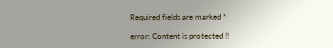Required fields are marked *

error: Content is protected !!